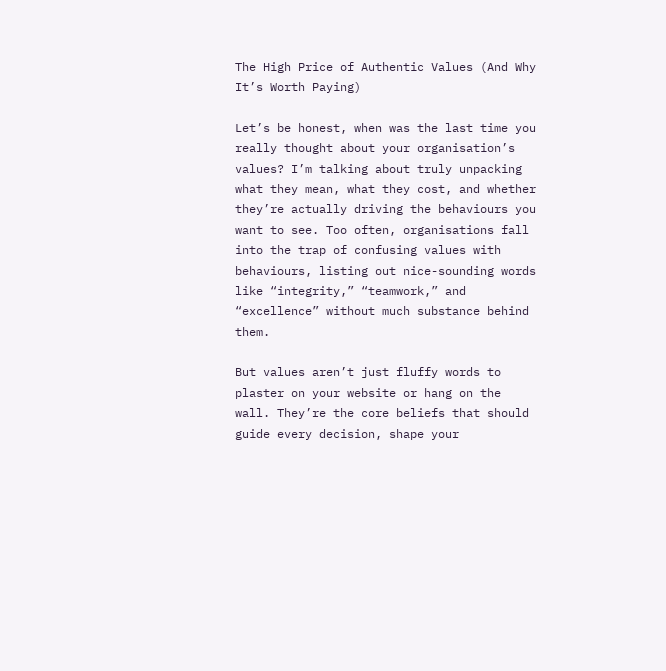The High Price of Authentic Values (And Why It’s Worth Paying)

Let’s be honest, when was the last time you really thought about your organisation’s values? I’m talking about truly unpacking what they mean, what they cost, and whether they’re actually driving the behaviours you want to see. Too often, organisations fall into the trap of confusing values with behaviours, listing out nice-sounding words like “integrity,” “teamwork,” and “excellence” without much substance behind them.

But values aren’t just fluffy words to plaster on your website or hang on the wall. They’re the core beliefs that should guide every decision, shape your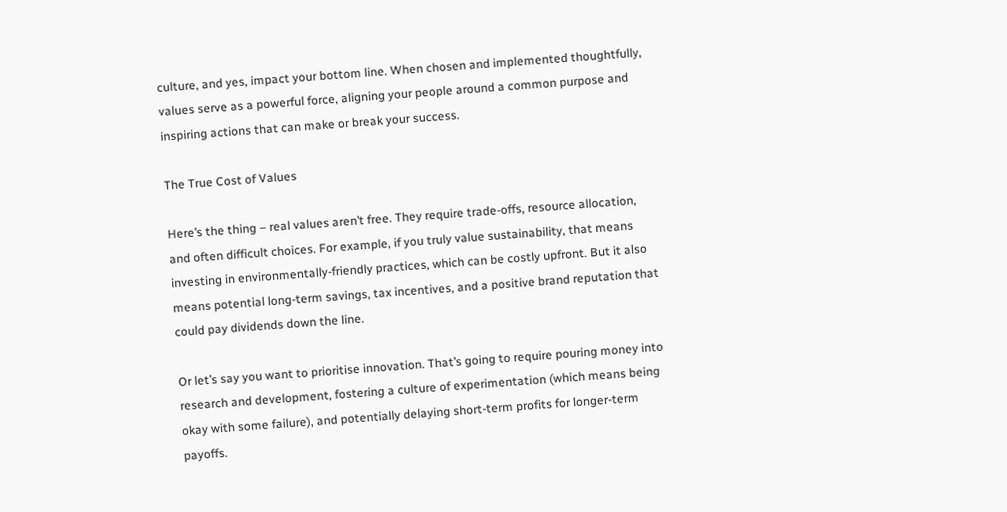culture, and yes, impact your bottom line. When chosen and implemented thoughtfully, values serve as a powerful force, aligning your people around a common purpose and inspiring actions that can make or break your success.

The True Cost of Values

Here’s the thing – real values aren’t free. They require trade-offs, resource allocation, and often difficult choices. For example, if you truly value sustainability, that means investing in environmentally-friendly practices, which can be costly upfront. But it also means potential long-term savings, tax incentives, and a positive brand reputation that could pay dividends down the line.

Or let’s say you want to prioritise innovation. That’s going to require pouring money into research and development, fostering a culture of experimentation (which means being okay with some failure), and potentially delaying short-term profits for longer-term payoffs.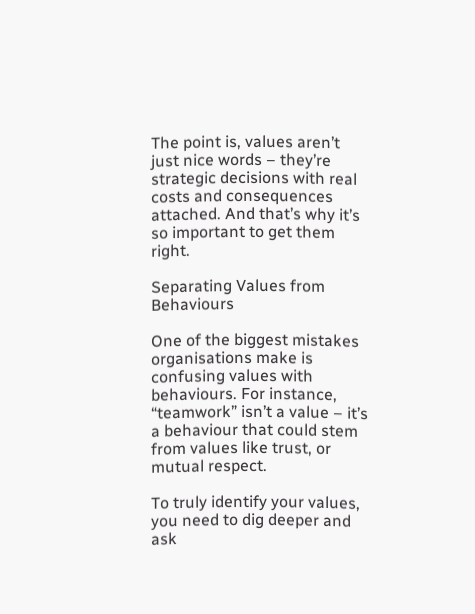The point is, values aren’t just nice words – they’re strategic decisions with real costs and consequences attached. And that’s why it’s so important to get them right.

Separating Values from Behaviours

One of the biggest mistakes organisations make is confusing values with behaviours. For instance, “teamwork” isn’t a value – it’s a behaviour that could stem from values like trust, or mutual respect.

To truly identify your values, you need to dig deeper and ask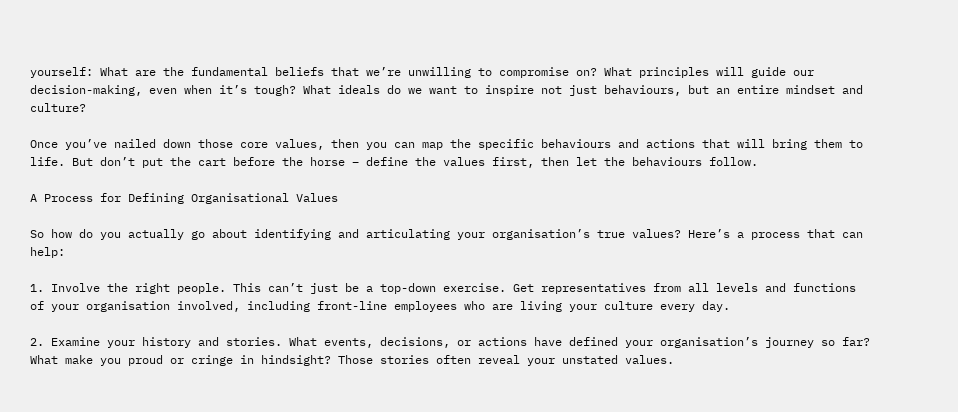yourself: What are the fundamental beliefs that we’re unwilling to compromise on? What principles will guide our decision-making, even when it’s tough? What ideals do we want to inspire not just behaviours, but an entire mindset and culture?

Once you’ve nailed down those core values, then you can map the specific behaviours and actions that will bring them to life. But don’t put the cart before the horse – define the values first, then let the behaviours follow.

A Process for Defining Organisational Values

So how do you actually go about identifying and articulating your organisation’s true values? Here’s a process that can help:

1. Involve the right people. This can’t just be a top-down exercise. Get representatives from all levels and functions of your organisation involved, including front-line employees who are living your culture every day.

2. Examine your history and stories. What events, decisions, or actions have defined your organisation’s journey so far? What make you proud or cringe in hindsight? Those stories often reveal your unstated values.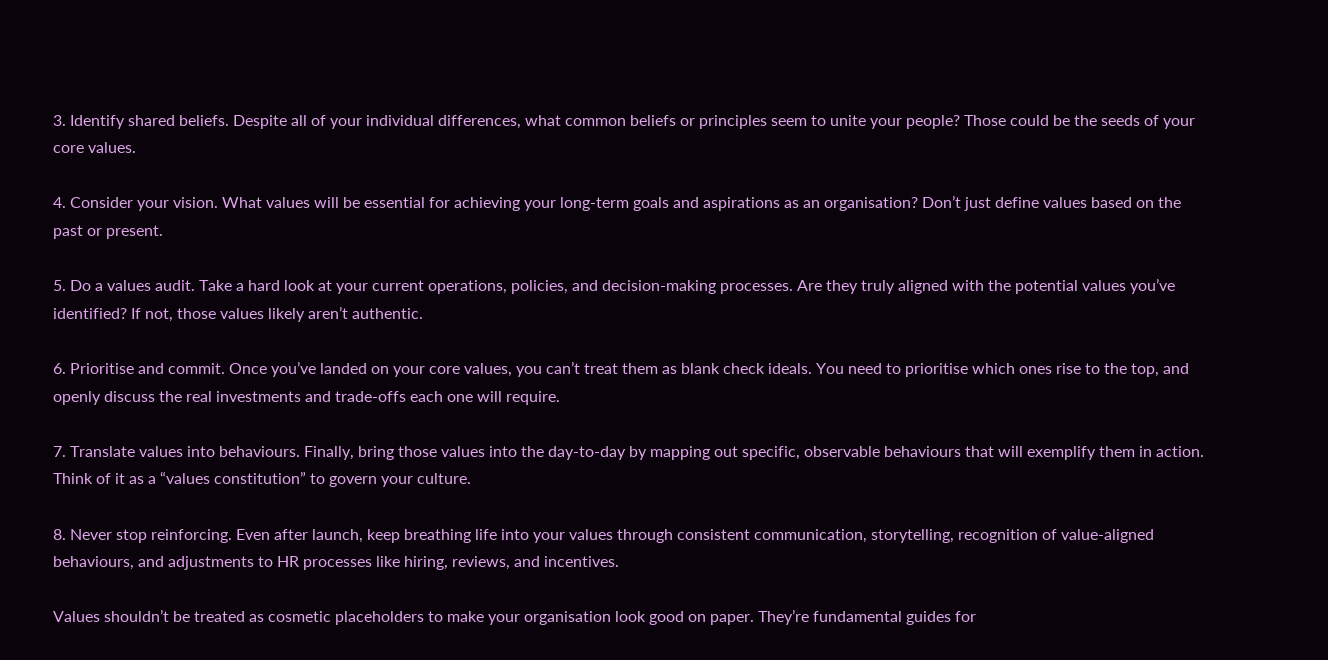3. Identify shared beliefs. Despite all of your individual differences, what common beliefs or principles seem to unite your people? Those could be the seeds of your core values.

4. Consider your vision. What values will be essential for achieving your long-term goals and aspirations as an organisation? Don’t just define values based on the past or present.

5. Do a values audit. Take a hard look at your current operations, policies, and decision-making processes. Are they truly aligned with the potential values you’ve identified? If not, those values likely aren’t authentic.

6. Prioritise and commit. Once you’ve landed on your core values, you can’t treat them as blank check ideals. You need to prioritise which ones rise to the top, and openly discuss the real investments and trade-offs each one will require.

7. Translate values into behaviours. Finally, bring those values into the day-to-day by mapping out specific, observable behaviours that will exemplify them in action. Think of it as a “values constitution” to govern your culture.

8. Never stop reinforcing. Even after launch, keep breathing life into your values through consistent communication, storytelling, recognition of value-aligned behaviours, and adjustments to HR processes like hiring, reviews, and incentives.

Values shouldn’t be treated as cosmetic placeholders to make your organisation look good on paper. They’re fundamental guides for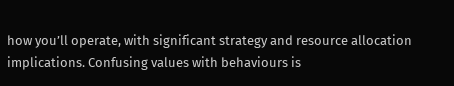how you’ll operate, with significant strategy and resource allocation implications. Confusing values with behaviours is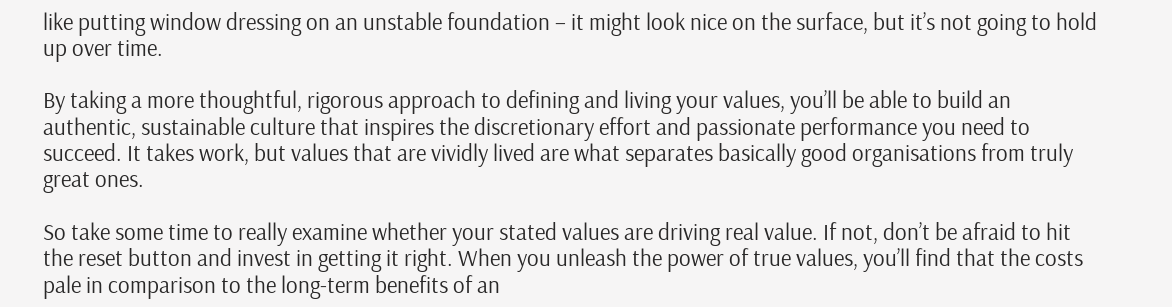like putting window dressing on an unstable foundation – it might look nice on the surface, but it’s not going to hold up over time.

By taking a more thoughtful, rigorous approach to defining and living your values, you’ll be able to build an authentic, sustainable culture that inspires the discretionary effort and passionate performance you need to succeed. It takes work, but values that are vividly lived are what separates basically good organisations from truly great ones.

So take some time to really examine whether your stated values are driving real value. If not, don’t be afraid to hit the reset button and invest in getting it right. When you unleash the power of true values, you’ll find that the costs pale in comparison to the long-term benefits of an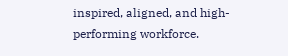inspired, aligned, and high-performing workforce.